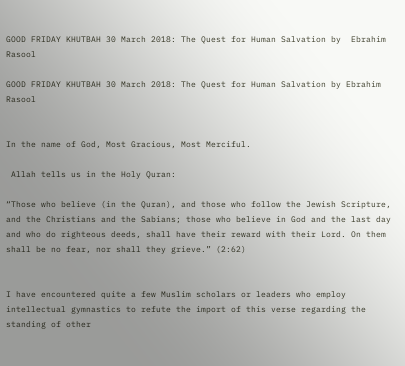GOOD FRIDAY KHUTBAH 30 March 2018: The Quest for Human Salvation by  Ebrahim Rasool

GOOD FRIDAY KHUTBAH 30 March 2018: The Quest for Human Salvation by Ebrahim Rasool


In the name of God, Most Gracious, Most Merciful.

 Allah tells us in the Holy Quran:

“Those who believe (in the Quran), and those who follow the Jewish Scripture, and the Christians and the Sabians; those who believe in God and the last day and who do righteous deeds, shall have their reward with their Lord. On them shall be no fear, nor shall they grieve.” (2:62)


I have encountered quite a few Muslim scholars or leaders who employ intellectual gymnastics to refute the import of this verse regarding the standing of other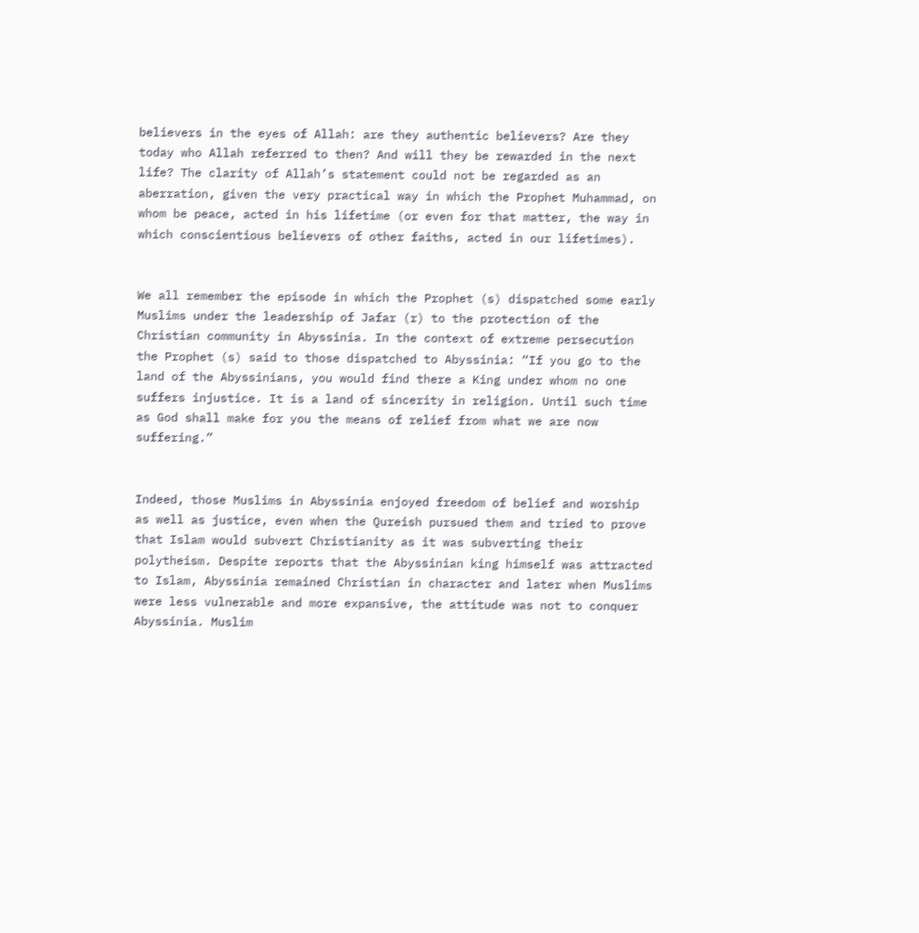believers in the eyes of Allah: are they authentic believers? Are they today who Allah referred to then? And will they be rewarded in the next life? The clarity of Allah’s statement could not be regarded as an aberration, given the very practical way in which the Prophet Muhammad, on whom be peace, acted in his lifetime (or even for that matter, the way in which conscientious believers of other faiths, acted in our lifetimes).


We all remember the episode in which the Prophet (s) dispatched some early Muslims under the leadership of Jafar (r) to the protection of the Christian community in Abyssinia. In the context of extreme persecution the Prophet (s) said to those dispatched to Abyssinia: “If you go to the land of the Abyssinians, you would find there a King under whom no one suffers injustice. It is a land of sincerity in religion. Until such time as God shall make for you the means of relief from what we are now suffering.”


Indeed, those Muslims in Abyssinia enjoyed freedom of belief and worship as well as justice, even when the Qureish pursued them and tried to prove that Islam would subvert Christianity as it was subverting their polytheism. Despite reports that the Abyssinian king himself was attracted to Islam, Abyssinia remained Christian in character and later when Muslims were less vulnerable and more expansive, the attitude was not to conquer Abyssinia. Muslim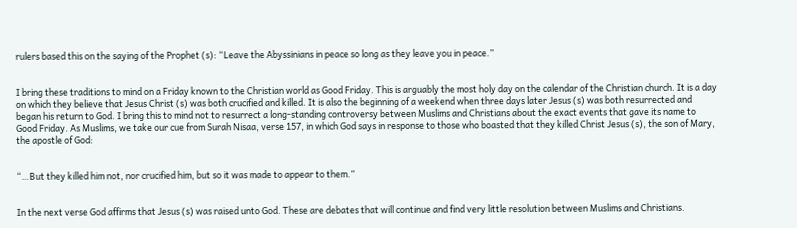rulers based this on the saying of the Prophet (s): “Leave the Abyssinians in peace so long as they leave you in peace.”


I bring these traditions to mind on a Friday known to the Christian world as Good Friday. This is arguably the most holy day on the calendar of the Christian church. It is a day on which they believe that Jesus Christ (s) was both crucified and killed. It is also the beginning of a weekend when three days later Jesus (s) was both resurrected and began his return to God. I bring this to mind not to resurrect a long-standing controversy between Muslims and Christians about the exact events that gave its name to Good Friday. As Muslims, we take our cue from Surah Nisaa, verse 157, in which God says in response to those who boasted that they killed Christ Jesus (s), the son of Mary, the apostle of God:


“…But they killed him not, nor crucified him, but so it was made to appear to them.”


In the next verse God affirms that Jesus (s) was raised unto God. These are debates that will continue and find very little resolution between Muslims and Christians.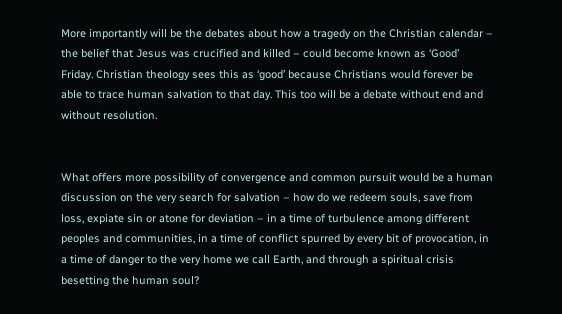More importantly will be the debates about how a tragedy on the Christian calendar – the belief that Jesus was crucified and killed – could become known as ‘Good’ Friday. Christian theology sees this as ‘good’ because Christians would forever be able to trace human salvation to that day. This too will be a debate without end and without resolution.


What offers more possibility of convergence and common pursuit would be a human discussion on the very search for salvation – how do we redeem souls, save from loss, expiate sin or atone for deviation – in a time of turbulence among different peoples and communities, in a time of conflict spurred by every bit of provocation, in a time of danger to the very home we call Earth, and through a spiritual crisis besetting the human soul?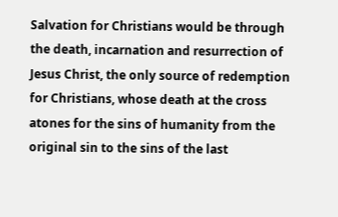Salvation for Christians would be through the death, incarnation and resurrection of Jesus Christ, the only source of redemption for Christians, whose death at the cross atones for the sins of humanity from the original sin to the sins of the last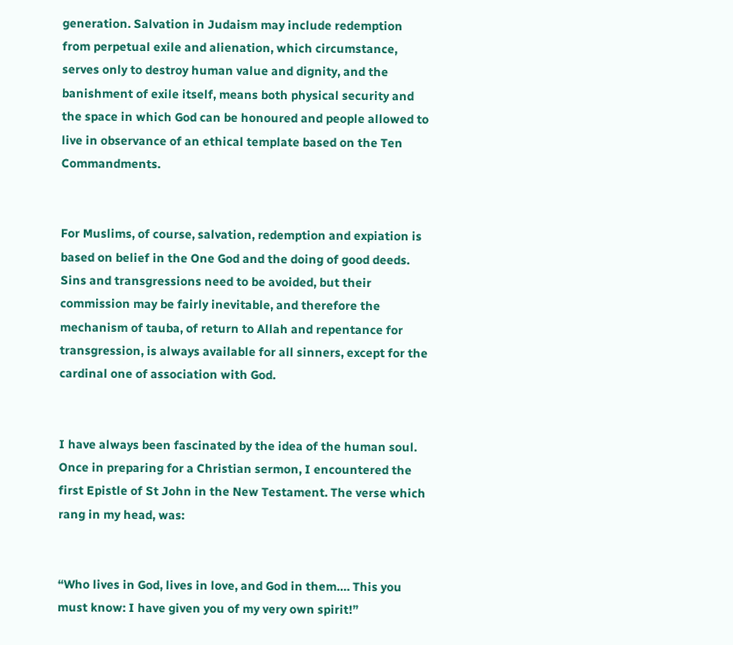generation. Salvation in Judaism may include redemption from perpetual exile and alienation, which circumstance, serves only to destroy human value and dignity, and the banishment of exile itself, means both physical security and the space in which God can be honoured and people allowed to live in observance of an ethical template based on the Ten Commandments.


For Muslims, of course, salvation, redemption and expiation is based on belief in the One God and the doing of good deeds. Sins and transgressions need to be avoided, but their commission may be fairly inevitable, and therefore the mechanism of tauba, of return to Allah and repentance for transgression, is always available for all sinners, except for the cardinal one of association with God.


I have always been fascinated by the idea of the human soul. Once in preparing for a Christian sermon, I encountered the first Epistle of St John in the New Testament. The verse which rang in my head, was:


“Who lives in God, lives in love, and God in them…. This you must know: I have given you of my very own spirit!”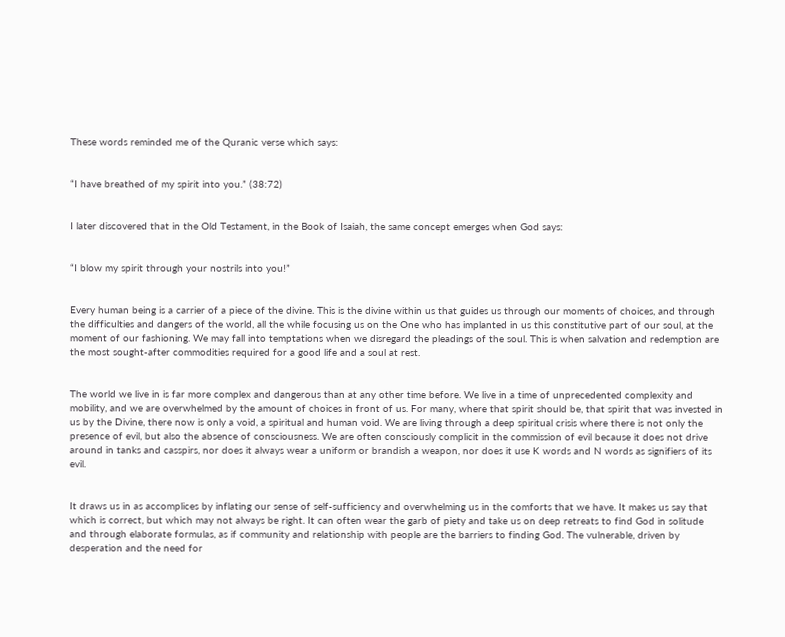These words reminded me of the Quranic verse which says:


“I have breathed of my spirit into you.” (38:72)


I later discovered that in the Old Testament, in the Book of Isaiah, the same concept emerges when God says:


“I blow my spirit through your nostrils into you!”


Every human being is a carrier of a piece of the divine. This is the divine within us that guides us through our moments of choices, and through the difficulties and dangers of the world, all the while focusing us on the One who has implanted in us this constitutive part of our soul, at the moment of our fashioning. We may fall into temptations when we disregard the pleadings of the soul. This is when salvation and redemption are the most sought-after commodities required for a good life and a soul at rest.


The world we live in is far more complex and dangerous than at any other time before. We live in a time of unprecedented complexity and mobility, and we are overwhelmed by the amount of choices in front of us. For many, where that spirit should be, that spirit that was invested in us by the Divine, there now is only a void, a spiritual and human void. We are living through a deep spiritual crisis where there is not only the presence of evil, but also the absence of consciousness. We are often consciously complicit in the commission of evil because it does not drive around in tanks and casspirs, nor does it always wear a uniform or brandish a weapon, nor does it use K words and N words as signifiers of its evil.


It draws us in as accomplices by inflating our sense of self-sufficiency and overwhelming us in the comforts that we have. It makes us say that which is correct, but which may not always be right. It can often wear the garb of piety and take us on deep retreats to find God in solitude and through elaborate formulas, as if community and relationship with people are the barriers to finding God. The vulnerable, driven by desperation and the need for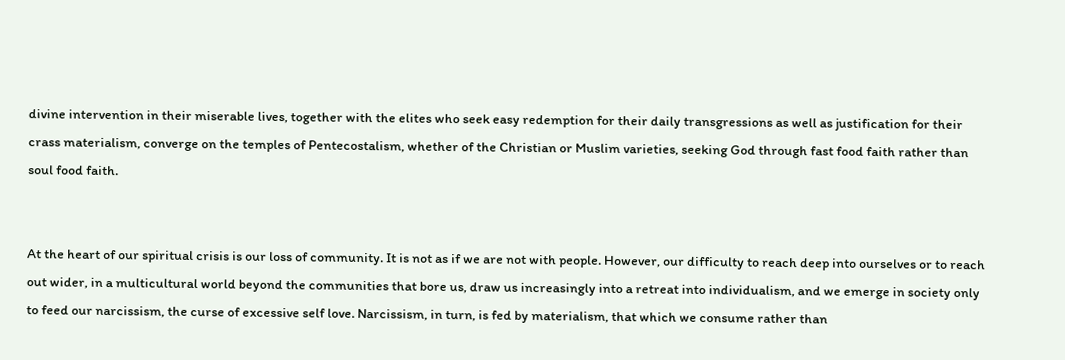divine intervention in their miserable lives, together with the elites who seek easy redemption for their daily transgressions as well as justification for their crass materialism, converge on the temples of Pentecostalism, whether of the Christian or Muslim varieties, seeking God through fast food faith rather than soul food faith.


At the heart of our spiritual crisis is our loss of community. It is not as if we are not with people. However, our difficulty to reach deep into ourselves or to reach out wider, in a multicultural world beyond the communities that bore us, draw us increasingly into a retreat into individualism, and we emerge in society only to feed our narcissism, the curse of excessive self love. Narcissism, in turn, is fed by materialism, that which we consume rather than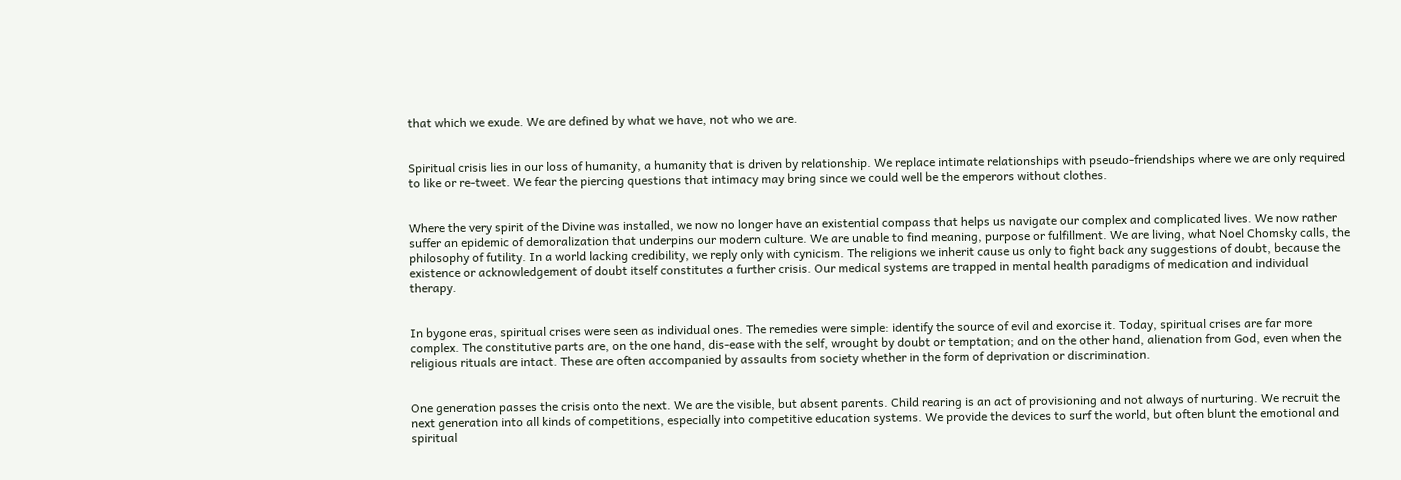that which we exude. We are defined by what we have, not who we are.


Spiritual crisis lies in our loss of humanity, a humanity that is driven by relationship. We replace intimate relationships with pseudo-friendships where we are only required to like or re-tweet. We fear the piercing questions that intimacy may bring since we could well be the emperors without clothes.


Where the very spirit of the Divine was installed, we now no longer have an existential compass that helps us navigate our complex and complicated lives. We now rather suffer an epidemic of demoralization that underpins our modern culture. We are unable to find meaning, purpose or fulfillment. We are living, what Noel Chomsky calls, the philosophy of futility. In a world lacking credibility, we reply only with cynicism. The religions we inherit cause us only to fight back any suggestions of doubt, because the existence or acknowledgement of doubt itself constitutes a further crisis. Our medical systems are trapped in mental health paradigms of medication and individual therapy.


In bygone eras, spiritual crises were seen as individual ones. The remedies were simple: identify the source of evil and exorcise it. Today, spiritual crises are far more complex. The constitutive parts are, on the one hand, dis-ease with the self, wrought by doubt or temptation; and on the other hand, alienation from God, even when the religious rituals are intact. These are often accompanied by assaults from society whether in the form of deprivation or discrimination.


One generation passes the crisis onto the next. We are the visible, but absent parents. Child rearing is an act of provisioning and not always of nurturing. We recruit the next generation into all kinds of competitions, especially into competitive education systems. We provide the devices to surf the world, but often blunt the emotional and spiritual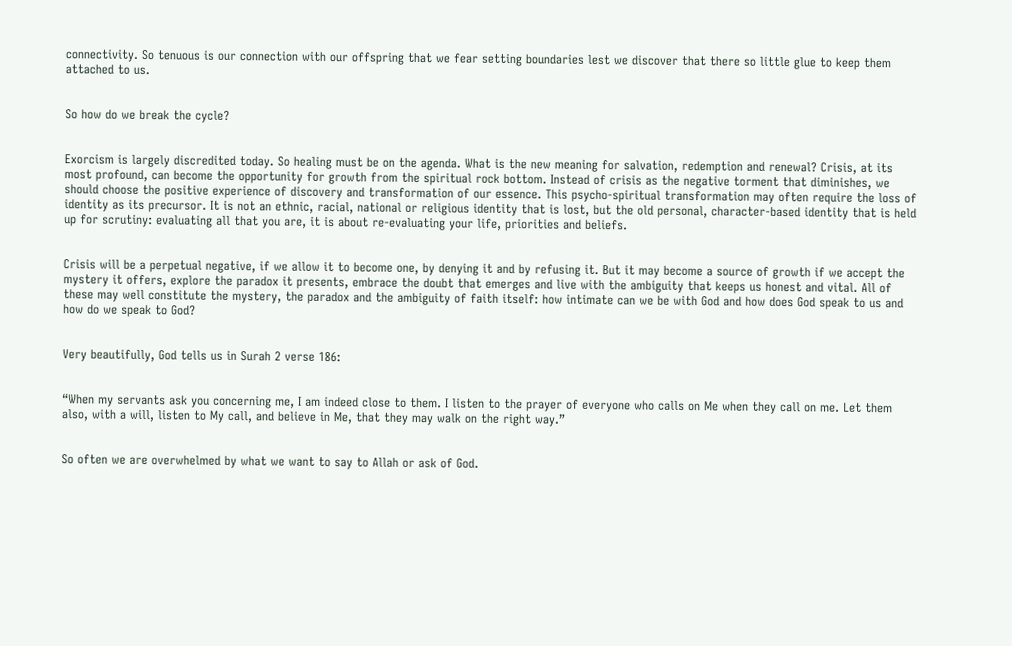connectivity. So tenuous is our connection with our offspring that we fear setting boundaries lest we discover that there so little glue to keep them attached to us.


So how do we break the cycle?


Exorcism is largely discredited today. So healing must be on the agenda. What is the new meaning for salvation, redemption and renewal? Crisis, at its most profound, can become the opportunity for growth from the spiritual rock bottom. Instead of crisis as the negative torment that diminishes, we should choose the positive experience of discovery and transformation of our essence. This psycho-spiritual transformation may often require the loss of identity as its precursor. It is not an ethnic, racial, national or religious identity that is lost, but the old personal, character-based identity that is held up for scrutiny: evaluating all that you are, it is about re-evaluating your life, priorities and beliefs.


Crisis will be a perpetual negative, if we allow it to become one, by denying it and by refusing it. But it may become a source of growth if we accept the mystery it offers, explore the paradox it presents, embrace the doubt that emerges and live with the ambiguity that keeps us honest and vital. All of these may well constitute the mystery, the paradox and the ambiguity of faith itself: how intimate can we be with God and how does God speak to us and how do we speak to God?


Very beautifully, God tells us in Surah 2 verse 186:


“When my servants ask you concerning me, I am indeed close to them. I listen to the prayer of everyone who calls on Me when they call on me. Let them also, with a will, listen to My call, and believe in Me, that they may walk on the right way.”


So often we are overwhelmed by what we want to say to Allah or ask of God.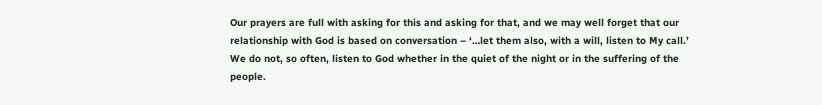Our prayers are full with asking for this and asking for that, and we may well forget that our relationship with God is based on conversation – ‘…let them also, with a will, listen to My call.’  We do not, so often, listen to God whether in the quiet of the night or in the suffering of the people.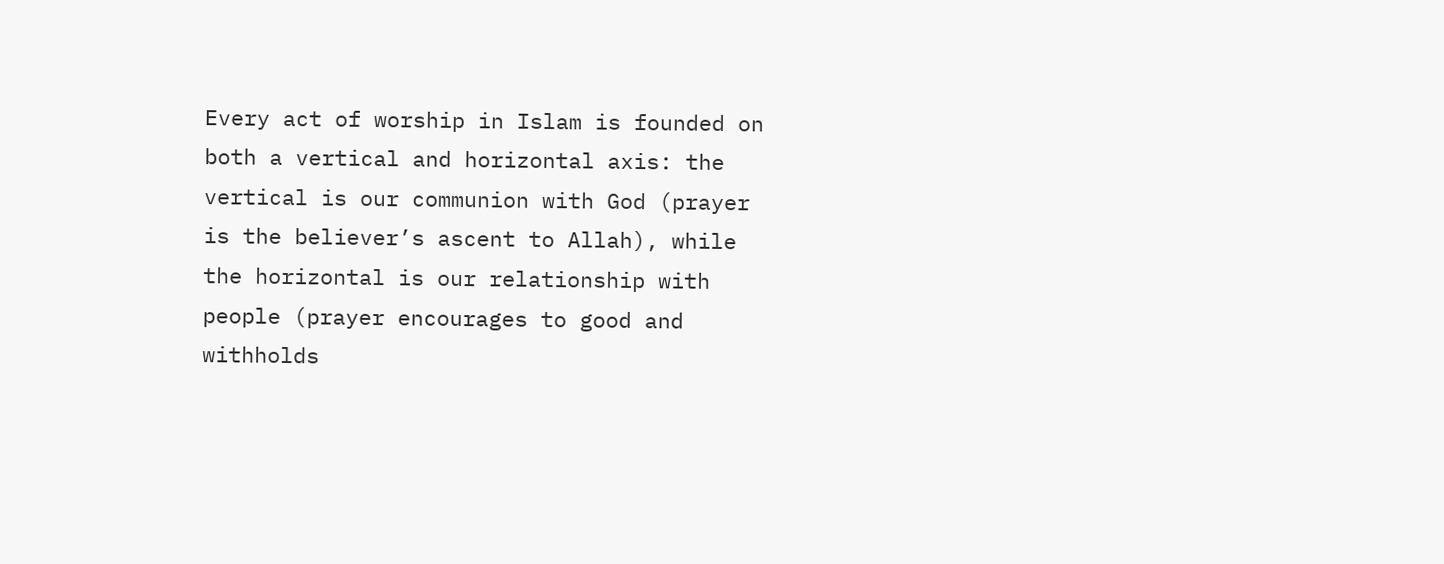Every act of worship in Islam is founded on both a vertical and horizontal axis: the vertical is our communion with God (prayer is the believer’s ascent to Allah), while the horizontal is our relationship with people (prayer encourages to good and withholds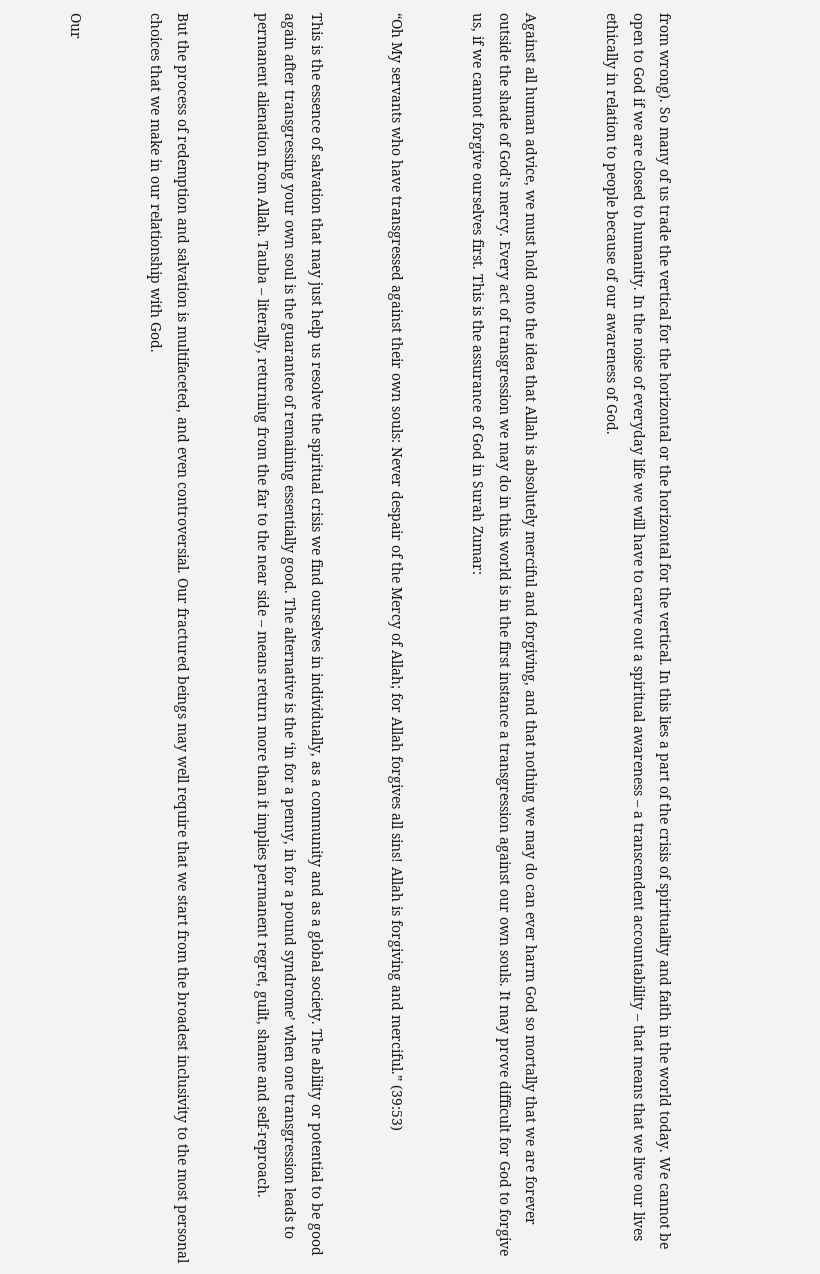from wrong). So many of us trade the vertical for the horizontal or the horizontal for the vertical. In this lies a part of the crisis of spirituality and faith in the world today. We cannot be open to God if we are closed to humanity. In the noise of everyday life we will have to carve out a spiritual awareness – a transcendent accountability – that means that we live our lives ethically in relation to people because of our awareness of God.


Against all human advice, we must hold onto the idea that Allah is absolutely merciful and forgiving, and that nothing we may do can ever harm God so mortally that we are forever outside the shade of God’s mercy. Every act of transgression we may do in this world is in the first instance a transgression against our own souls. It may prove difficult for God to forgive us, if we cannot forgive ourselves first. This is the assurance of God in Surah Zumar:


“Oh My servants who have transgressed against their own souls: Never despair of the Mercy of Allah; for Allah forgives all sins! Allah is forgiving and merciful.” (39:53)


This is the essence of salvation that may just help us resolve the spiritual crisis we find ourselves in individually, as a community and as a global society. The ability or potential to be good again after transgressing your own soul is the guarantee of remaining essentially good. The alternative is the ‘in for a penny, in for a pound syndrome’ when one transgression leads to permanent alienation from Allah. Tauba – literally, returning from the far to the near side – means return more than it implies permanent regret, guilt, shame and self-reproach.


But the process of redemption and salvation is multifaceted, and even controversial. Our fractured beings may well require that we start from the broadest inclusivity to the most personal choices that we make in our relationship with God.


Our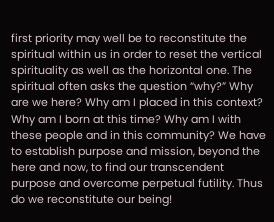first priority may well be to reconstitute the spiritual within us in order to reset the vertical spirituality as well as the horizontal one. The spiritual often asks the question “why?” Why are we here? Why am I placed in this context? Why am I born at this time? Why am I with these people and in this community? We have to establish purpose and mission, beyond the here and now, to find our transcendent purpose and overcome perpetual futility. Thus do we reconstitute our being!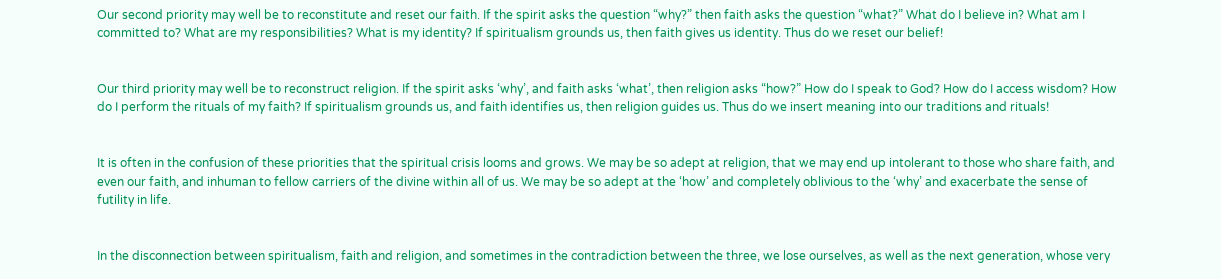Our second priority may well be to reconstitute and reset our faith. If the spirit asks the question “why?” then faith asks the question “what?” What do I believe in? What am I committed to? What are my responsibilities? What is my identity? If spiritualism grounds us, then faith gives us identity. Thus do we reset our belief!


Our third priority may well be to reconstruct religion. If the spirit asks ‘why’, and faith asks ‘what’, then religion asks “how?” How do I speak to God? How do I access wisdom? How do I perform the rituals of my faith? If spiritualism grounds us, and faith identifies us, then religion guides us. Thus do we insert meaning into our traditions and rituals!


It is often in the confusion of these priorities that the spiritual crisis looms and grows. We may be so adept at religion, that we may end up intolerant to those who share faith, and even our faith, and inhuman to fellow carriers of the divine within all of us. We may be so adept at the ‘how’ and completely oblivious to the ‘why’ and exacerbate the sense of futility in life.


In the disconnection between spiritualism, faith and religion, and sometimes in the contradiction between the three, we lose ourselves, as well as the next generation, whose very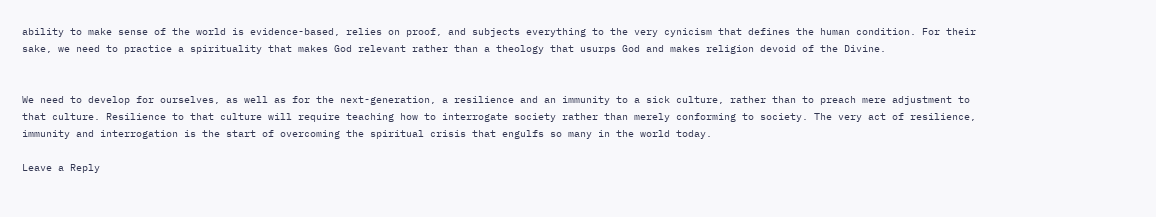ability to make sense of the world is evidence-based, relies on proof, and subjects everything to the very cynicism that defines the human condition. For their sake, we need to practice a spirituality that makes God relevant rather than a theology that usurps God and makes religion devoid of the Divine.


We need to develop for ourselves, as well as for the next-generation, a resilience and an immunity to a sick culture, rather than to preach mere adjustment to that culture. Resilience to that culture will require teaching how to interrogate society rather than merely conforming to society. The very act of resilience, immunity and interrogation is the start of overcoming the spiritual crisis that engulfs so many in the world today.

Leave a Reply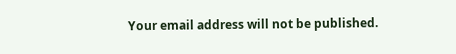Your email address will not be published.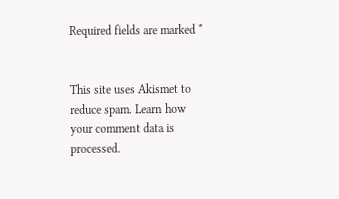Required fields are marked *


This site uses Akismet to reduce spam. Learn how your comment data is processed.